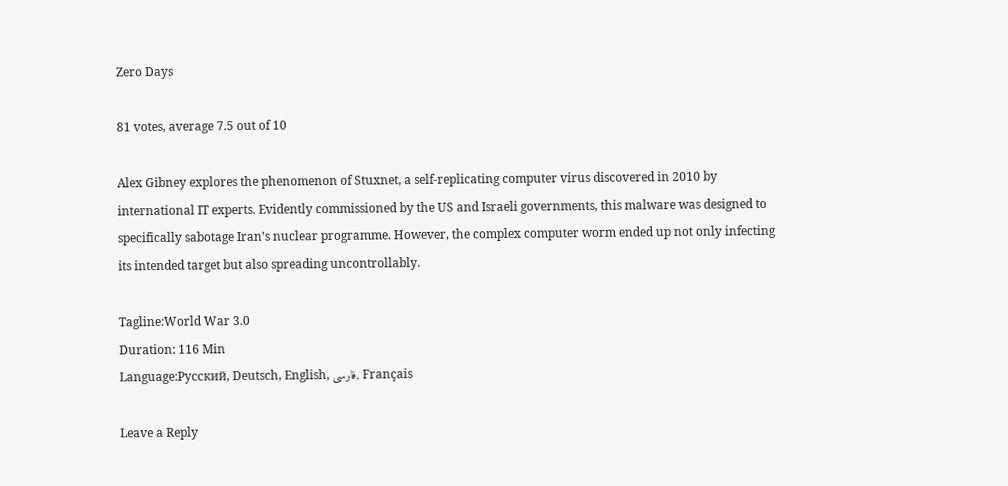Zero Days

81 votes, average 7.5 out of 10

Alex Gibney explores the phenomenon of Stuxnet, a self-replicating computer virus discovered in 2010 by international IT experts. Evidently commissioned by the US and Israeli governments, this malware was designed to specifically sabotage Iran’s nuclear programme. However, the complex computer worm ended up not only infecting its intended target but also spreading uncontrollably.

Tagline:World War 3.0
Duration: 116 Min
Language:Pусский, Deutsch, English, فارسی, Français

Leave a Reply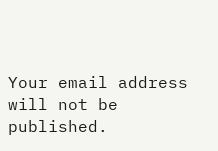Your email address will not be published.